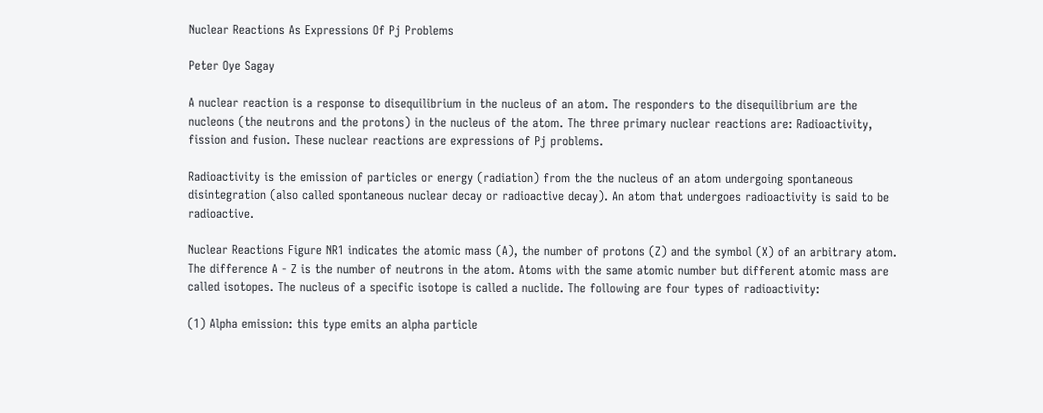Nuclear Reactions As Expressions Of Pj Problems

Peter Oye Sagay

A nuclear reaction is a response to disequilibrium in the nucleus of an atom. The responders to the disequilibrium are the nucleons (the neutrons and the protons) in the nucleus of the atom. The three primary nuclear reactions are: Radioactivity, fission and fusion. These nuclear reactions are expressions of Pj problems.

Radioactivity is the emission of particles or energy (radiation) from the the nucleus of an atom undergoing spontaneous disintegration (also called spontaneous nuclear decay or radioactive decay). An atom that undergoes radioactivity is said to be radioactive.

Nuclear Reactions Figure NR1 indicates the atomic mass (A), the number of protons (Z) and the symbol (X) of an arbitrary atom. The difference A - Z is the number of neutrons in the atom. Atoms with the same atomic number but different atomic mass are called isotopes. The nucleus of a specific isotope is called a nuclide. The following are four types of radioactivity:

(1) Alpha emission: this type emits an alpha particle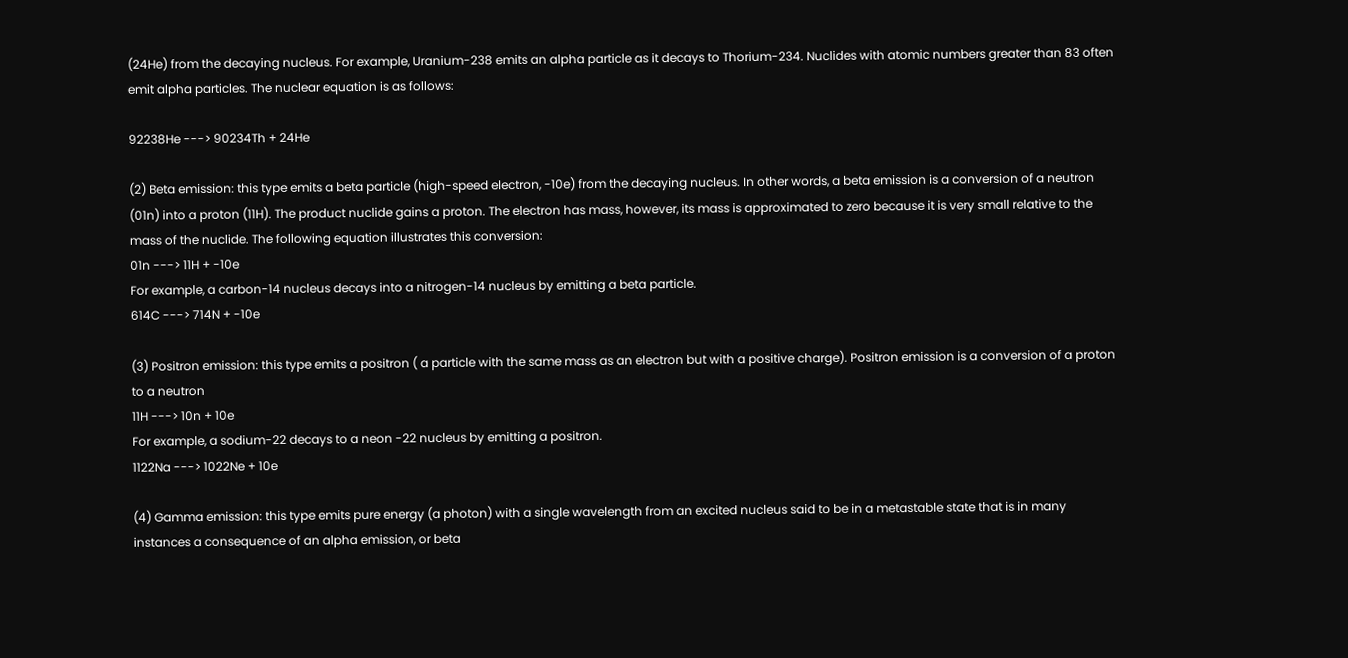(24He) from the decaying nucleus. For example, Uranium-238 emits an alpha particle as it decays to Thorium-234. Nuclides with atomic numbers greater than 83 often emit alpha particles. The nuclear equation is as follows:

92238He ---> 90234Th + 24He

(2) Beta emission: this type emits a beta particle (high-speed electron, -10e) from the decaying nucleus. In other words, a beta emission is a conversion of a neutron (01n) into a proton (11H). The product nuclide gains a proton. The electron has mass, however, its mass is approximated to zero because it is very small relative to the mass of the nuclide. The following equation illustrates this conversion:
01n ---> 11H + -10e
For example, a carbon-14 nucleus decays into a nitrogen-14 nucleus by emitting a beta particle.
614C ---> 714N + -10e

(3) Positron emission: this type emits a positron ( a particle with the same mass as an electron but with a positive charge). Positron emission is a conversion of a proton to a neutron
11H ---> 10n + 10e
For example, a sodium-22 decays to a neon -22 nucleus by emitting a positron.
1122Na ---> 1022Ne + 10e

(4) Gamma emission: this type emits pure energy (a photon) with a single wavelength from an excited nucleus said to be in a metastable state that is in many instances a consequence of an alpha emission, or beta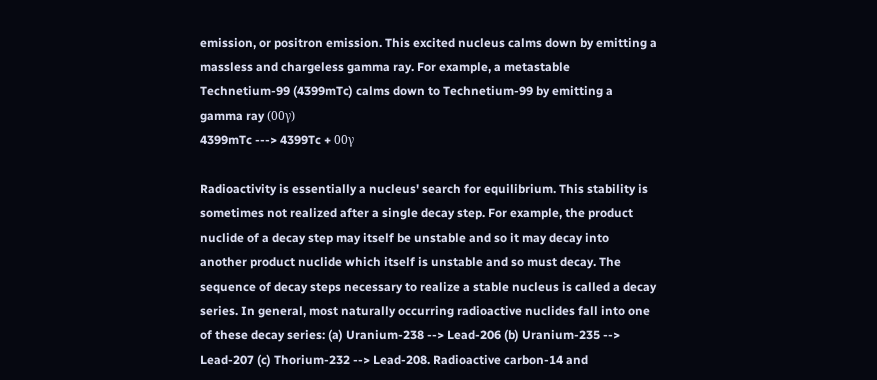emission, or positron emission. This excited nucleus calms down by emitting a massless and chargeless gamma ray. For example, a metastable Technetium-99 (4399mTc) calms down to Technetium-99 by emitting a gamma ray (00γ)
4399mTc ---> 4399Tc + 00γ

Radioactivity is essentially a nucleus' search for equilibrium. This stability is sometimes not realized after a single decay step. For example, the product nuclide of a decay step may itself be unstable and so it may decay into another product nuclide which itself is unstable and so must decay. The sequence of decay steps necessary to realize a stable nucleus is called a decay series. In general, most naturally occurring radioactive nuclides fall into one of these decay series: (a) Uranium-238 --> Lead-206 (b) Uranium-235 --> Lead-207 (c) Thorium-232 --> Lead-208. Radioactive carbon-14 and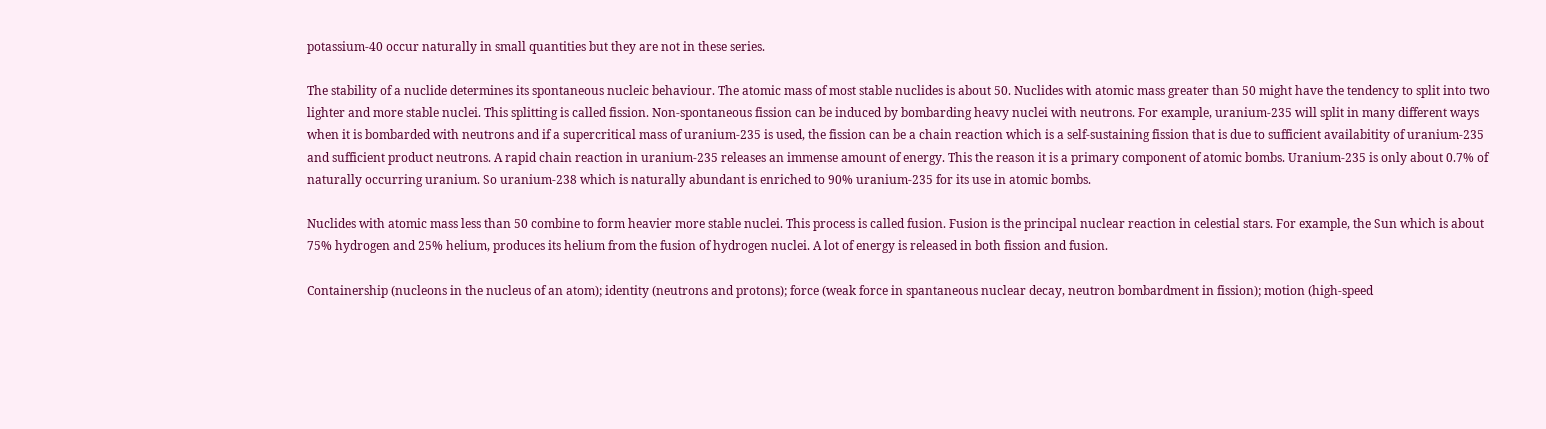potassium-40 occur naturally in small quantities but they are not in these series.

The stability of a nuclide determines its spontaneous nucleic behaviour. The atomic mass of most stable nuclides is about 50. Nuclides with atomic mass greater than 50 might have the tendency to split into two lighter and more stable nuclei. This splitting is called fission. Non-spontaneous fission can be induced by bombarding heavy nuclei with neutrons. For example, uranium-235 will split in many different ways when it is bombarded with neutrons and if a supercritical mass of uranium-235 is used, the fission can be a chain reaction which is a self-sustaining fission that is due to sufficient availabitity of uranium-235 and sufficient product neutrons. A rapid chain reaction in uranium-235 releases an immense amount of energy. This the reason it is a primary component of atomic bombs. Uranium-235 is only about 0.7% of naturally occurring uranium. So uranium-238 which is naturally abundant is enriched to 90% uranium-235 for its use in atomic bombs.

Nuclides with atomic mass less than 50 combine to form heavier more stable nuclei. This process is called fusion. Fusion is the principal nuclear reaction in celestial stars. For example, the Sun which is about 75% hydrogen and 25% helium, produces its helium from the fusion of hydrogen nuclei. A lot of energy is released in both fission and fusion.

Containership (nucleons in the nucleus of an atom); identity (neutrons and protons); force (weak force in spantaneous nuclear decay, neutron bombardment in fission); motion (high-speed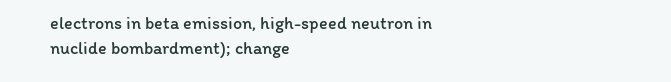electrons in beta emission, high-speed neutron in nuclide bombardment); change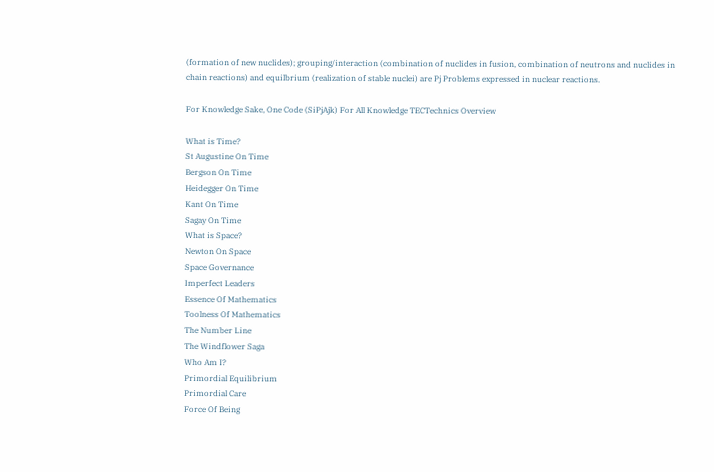(formation of new nuclides); grouping/interaction (combination of nuclides in fusion, combination of neutrons and nuclides in chain reactions) and equilbrium (realization of stable nuclei) are Pj Problems expressed in nuclear reactions.

For Knowledge Sake, One Code (SiPjAjk) For All Knowledge TECTechnics Overview

What is Time?
St Augustine On Time
Bergson On Time
Heidegger On Time
Kant On Time
Sagay On Time
What is Space?
Newton On Space
Space Governance
Imperfect Leaders
Essence Of Mathematics
Toolness Of Mathematics
The Number Line
The Windflower Saga
Who Am I?
Primordial Equilibrium
Primordial Care
Force Of Being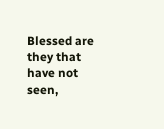Blessed are they that have not seen,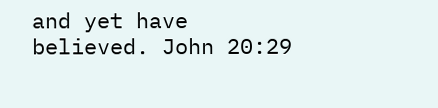and yet have believed. John 20:29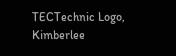TECTechnic Logo, Kimberlee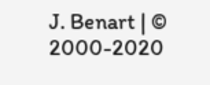J. Benart | © 2000-2020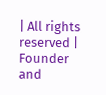| All rights reserved | Founder and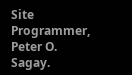Site Programmer, Peter O. Sagay.